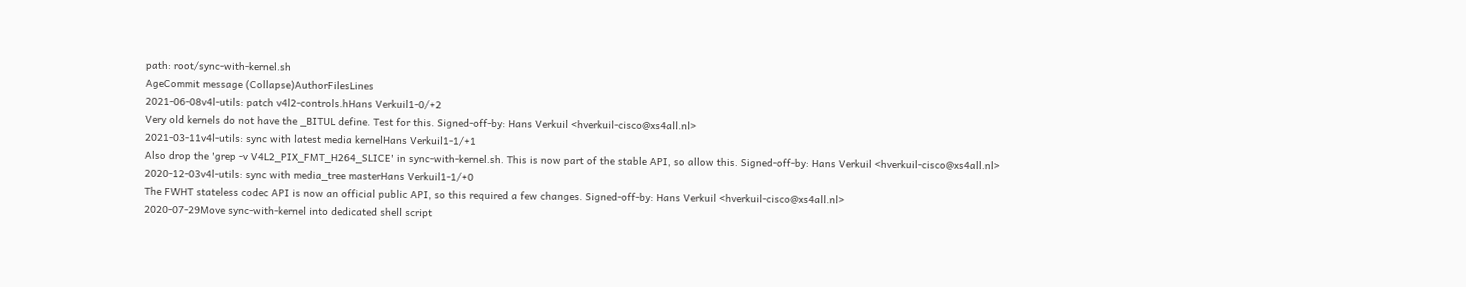path: root/sync-with-kernel.sh
AgeCommit message (Collapse)AuthorFilesLines
2021-06-08v4l-utils: patch v4l2-controls.hHans Verkuil1-0/+2
Very old kernels do not have the _BITUL define. Test for this. Signed-off-by: Hans Verkuil <hverkuil-cisco@xs4all.nl>
2021-03-11v4l-utils: sync with latest media kernelHans Verkuil1-1/+1
Also drop the 'grep -v V4L2_PIX_FMT_H264_SLICE' in sync-with-kernel.sh. This is now part of the stable API, so allow this. Signed-off-by: Hans Verkuil <hverkuil-cisco@xs4all.nl>
2020-12-03v4l-utils: sync with media_tree masterHans Verkuil1-1/+0
The FWHT stateless codec API is now an official public API, so this required a few changes. Signed-off-by: Hans Verkuil <hverkuil-cisco@xs4all.nl>
2020-07-29Move sync-with-kernel into dedicated shell script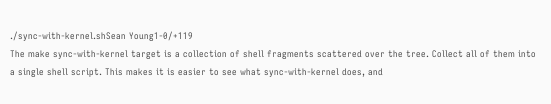./sync-with-kernel.shSean Young1-0/+119
The make sync-with-kernel target is a collection of shell fragments scattered over the tree. Collect all of them into a single shell script. This makes it is easier to see what sync-with-kernel does, and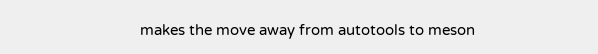makes the move away from autotools to meson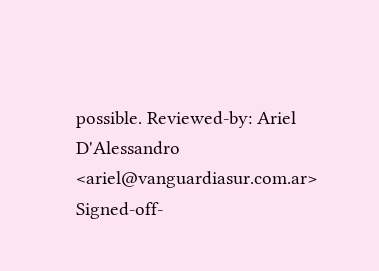possible. Reviewed-by: Ariel D'Alessandro <ariel@vanguardiasur.com.ar> Signed-off-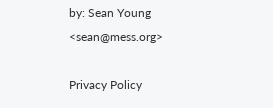by: Sean Young <sean@mess.org>

Privacy Policy